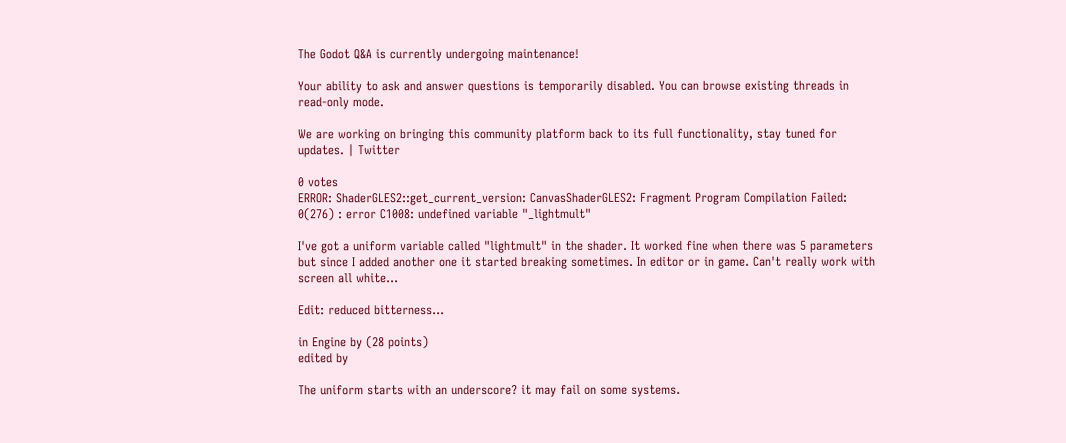The Godot Q&A is currently undergoing maintenance!

Your ability to ask and answer questions is temporarily disabled. You can browse existing threads in read-only mode.

We are working on bringing this community platform back to its full functionality, stay tuned for updates. | Twitter

0 votes
ERROR: ShaderGLES2::get_current_version: CanvasShaderGLES2: Fragment Program Compilation Failed:
0(276) : error C1008: undefined variable "_lightmult"

I've got a uniform variable called "lightmult" in the shader. It worked fine when there was 5 parameters but since I added another one it started breaking sometimes. In editor or in game. Can't really work with screen all white...

Edit: reduced bitterness...

in Engine by (28 points)
edited by

The uniform starts with an underscore? it may fail on some systems.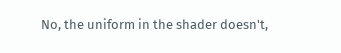No, the uniform in the shader doesn't,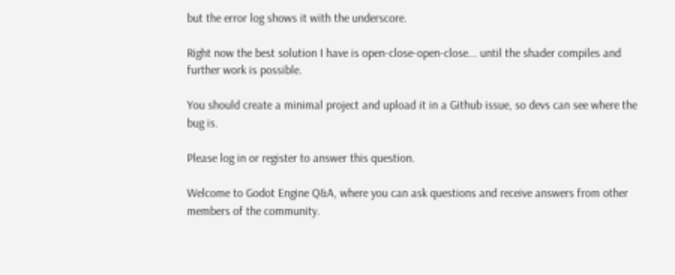but the error log shows it with the underscore.

Right now the best solution I have is open-close-open-close... until the shader compiles and further work is possible.

You should create a minimal project and upload it in a Github issue, so devs can see where the bug is.

Please log in or register to answer this question.

Welcome to Godot Engine Q&A, where you can ask questions and receive answers from other members of the community.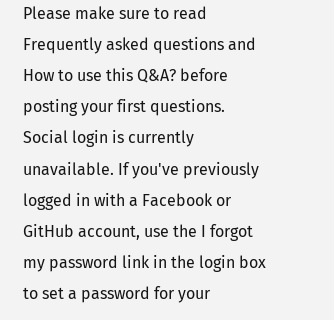Please make sure to read Frequently asked questions and How to use this Q&A? before posting your first questions.
Social login is currently unavailable. If you've previously logged in with a Facebook or GitHub account, use the I forgot my password link in the login box to set a password for your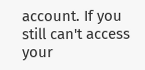account. If you still can't access your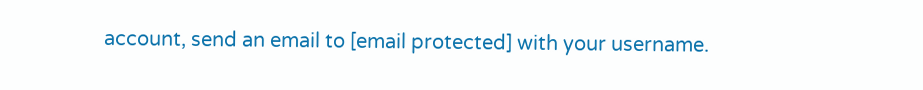account, send an email to [email protected] with your username.